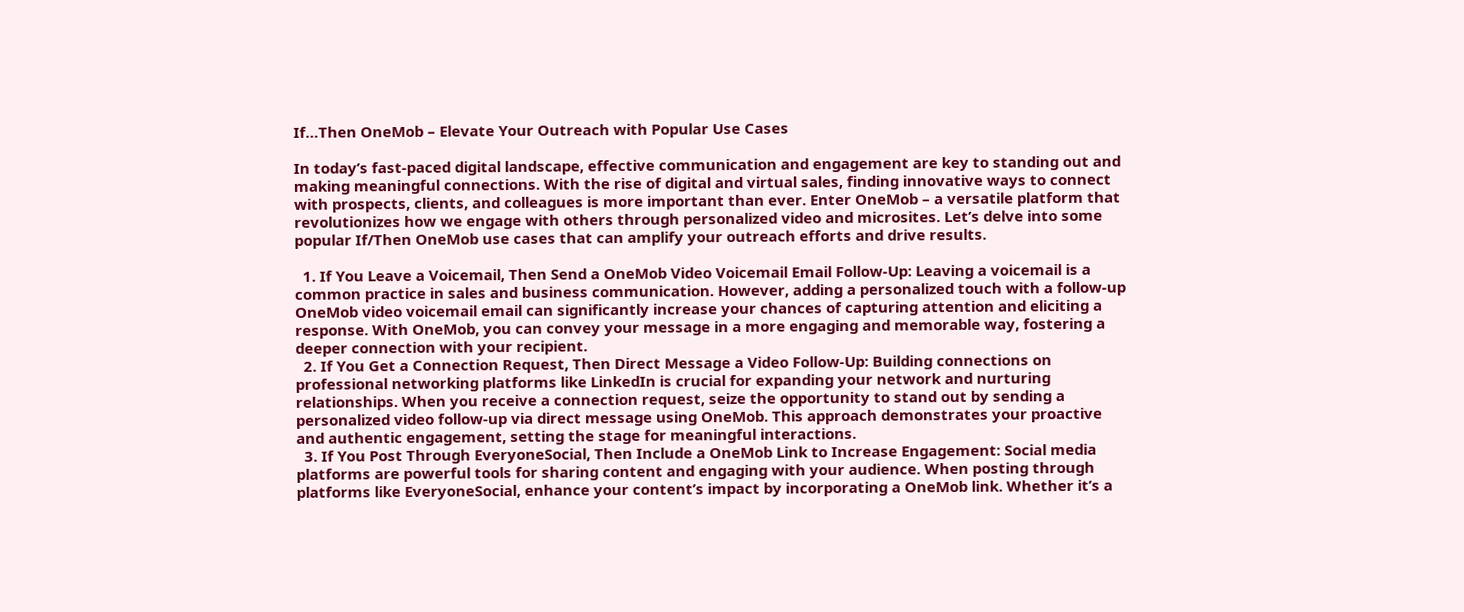If…Then OneMob – Elevate Your Outreach with Popular Use Cases

In today’s fast-paced digital landscape, effective communication and engagement are key to standing out and making meaningful connections. With the rise of digital and virtual sales, finding innovative ways to connect with prospects, clients, and colleagues is more important than ever. Enter OneMob – a versatile platform that revolutionizes how we engage with others through personalized video and microsites. Let’s delve into some popular If/Then OneMob use cases that can amplify your outreach efforts and drive results.

  1. If You Leave a Voicemail, Then Send a OneMob Video Voicemail Email Follow-Up: Leaving a voicemail is a common practice in sales and business communication. However, adding a personalized touch with a follow-up OneMob video voicemail email can significantly increase your chances of capturing attention and eliciting a response. With OneMob, you can convey your message in a more engaging and memorable way, fostering a deeper connection with your recipient.
  2. If You Get a Connection Request, Then Direct Message a Video Follow-Up: Building connections on professional networking platforms like LinkedIn is crucial for expanding your network and nurturing relationships. When you receive a connection request, seize the opportunity to stand out by sending a personalized video follow-up via direct message using OneMob. This approach demonstrates your proactive and authentic engagement, setting the stage for meaningful interactions.
  3. If You Post Through EveryoneSocial, Then Include a OneMob Link to Increase Engagement: Social media platforms are powerful tools for sharing content and engaging with your audience. When posting through platforms like EveryoneSocial, enhance your content’s impact by incorporating a OneMob link. Whether it’s a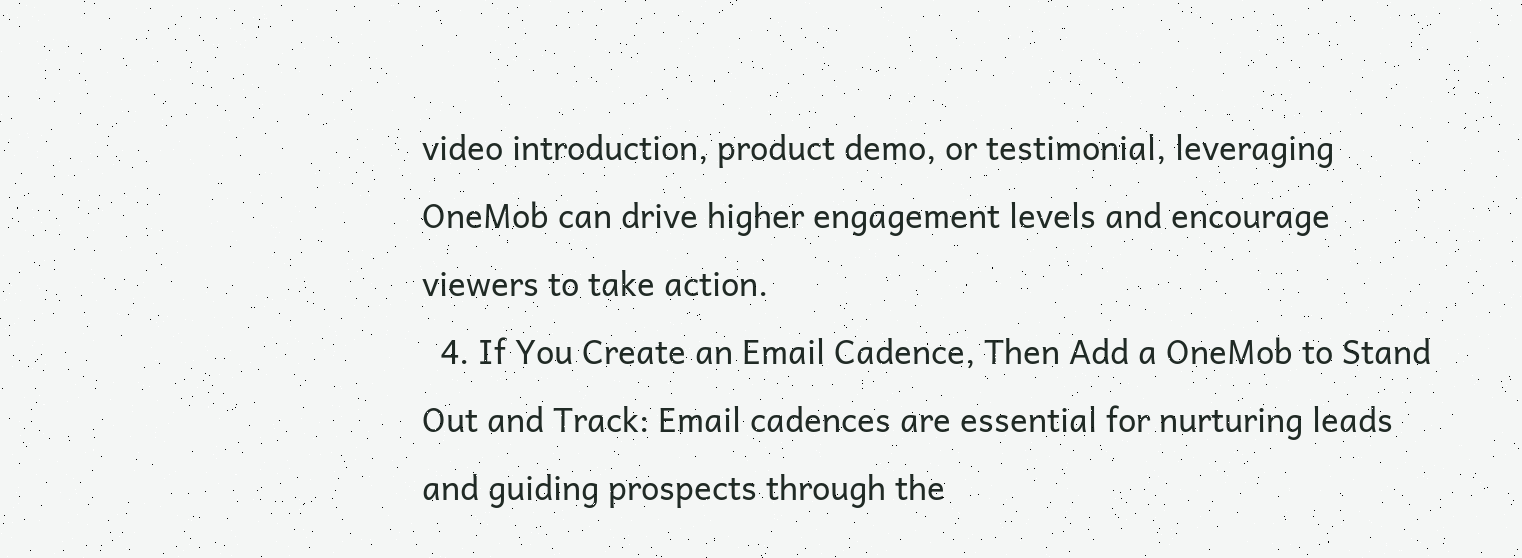video introduction, product demo, or testimonial, leveraging OneMob can drive higher engagement levels and encourage viewers to take action.
  4. If You Create an Email Cadence, Then Add a OneMob to Stand Out and Track: Email cadences are essential for nurturing leads and guiding prospects through the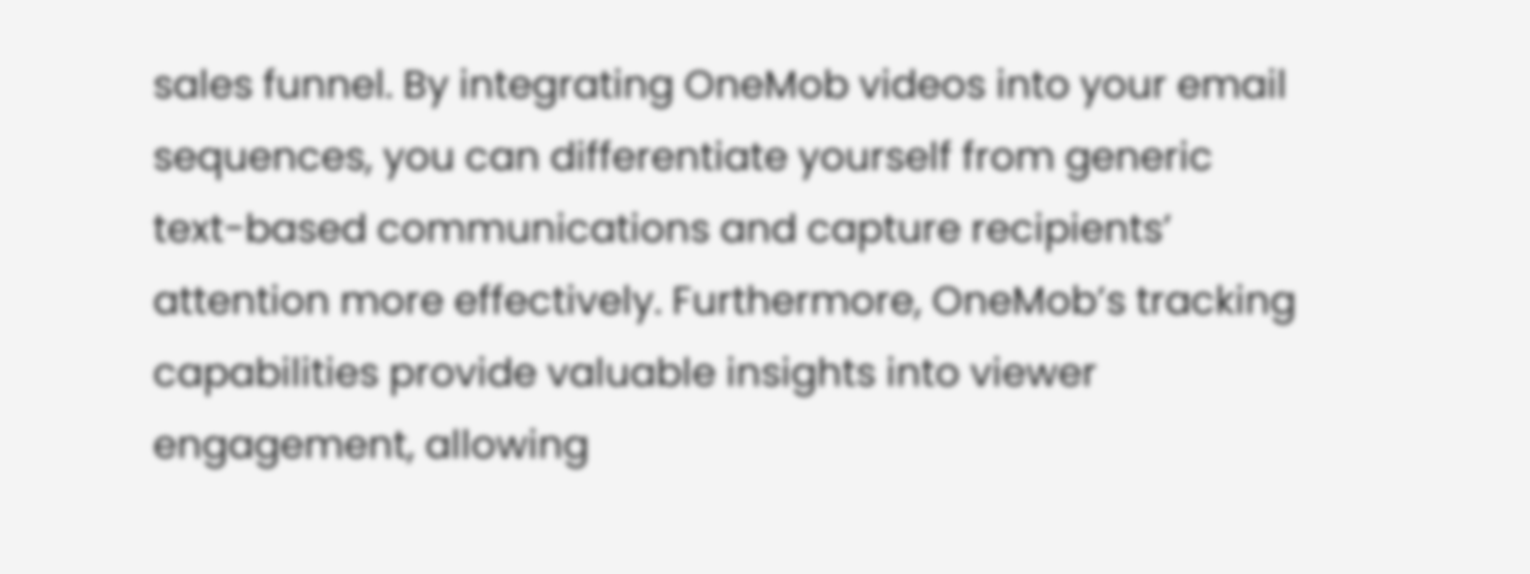sales funnel. By integrating OneMob videos into your email sequences, you can differentiate yourself from generic text-based communications and capture recipients’ attention more effectively. Furthermore, OneMob’s tracking capabilities provide valuable insights into viewer engagement, allowing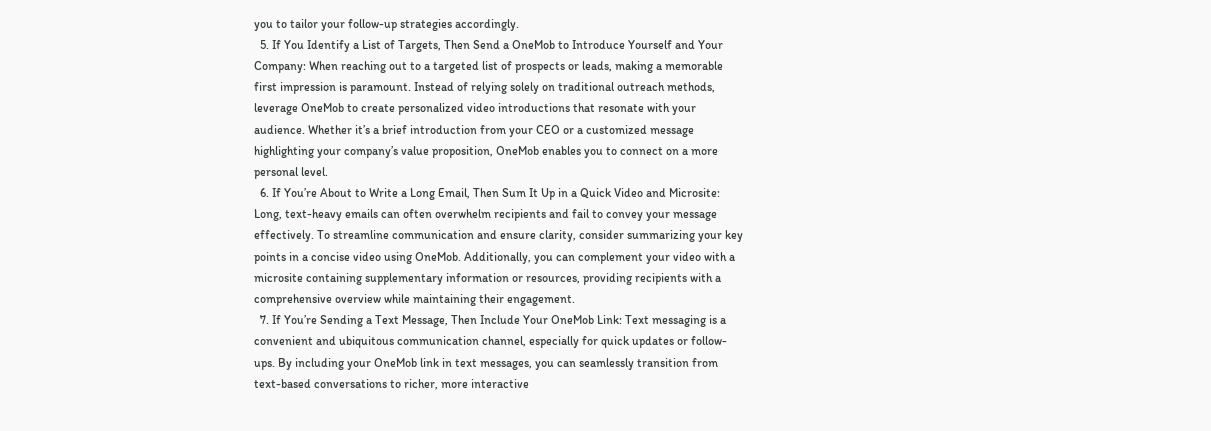you to tailor your follow-up strategies accordingly.
  5. If You Identify a List of Targets, Then Send a OneMob to Introduce Yourself and Your Company: When reaching out to a targeted list of prospects or leads, making a memorable first impression is paramount. Instead of relying solely on traditional outreach methods, leverage OneMob to create personalized video introductions that resonate with your audience. Whether it’s a brief introduction from your CEO or a customized message highlighting your company’s value proposition, OneMob enables you to connect on a more personal level.
  6. If You’re About to Write a Long Email, Then Sum It Up in a Quick Video and Microsite: Long, text-heavy emails can often overwhelm recipients and fail to convey your message effectively. To streamline communication and ensure clarity, consider summarizing your key points in a concise video using OneMob. Additionally, you can complement your video with a microsite containing supplementary information or resources, providing recipients with a comprehensive overview while maintaining their engagement.
  7. If You’re Sending a Text Message, Then Include Your OneMob Link: Text messaging is a convenient and ubiquitous communication channel, especially for quick updates or follow-ups. By including your OneMob link in text messages, you can seamlessly transition from text-based conversations to richer, more interactive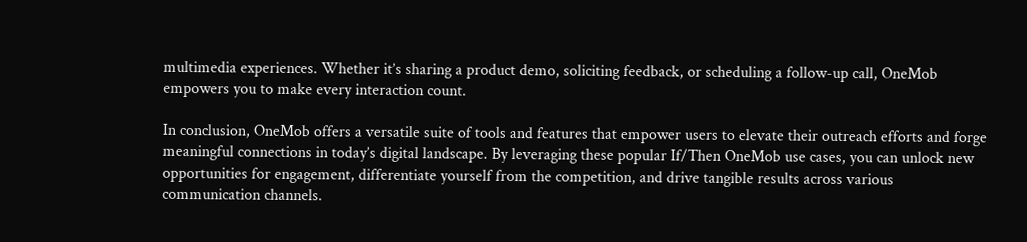multimedia experiences. Whether it’s sharing a product demo, soliciting feedback, or scheduling a follow-up call, OneMob empowers you to make every interaction count.

In conclusion, OneMob offers a versatile suite of tools and features that empower users to elevate their outreach efforts and forge meaningful connections in today’s digital landscape. By leveraging these popular If/Then OneMob use cases, you can unlock new opportunities for engagement, differentiate yourself from the competition, and drive tangible results across various communication channels.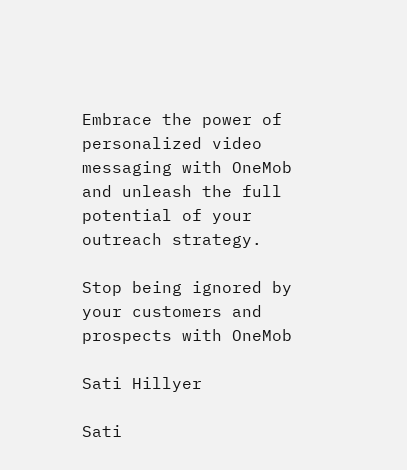Embrace the power of personalized video messaging with OneMob and unleash the full potential of your outreach strategy.

Stop being ignored by your customers and prospects with OneMob

Sati Hillyer

Sati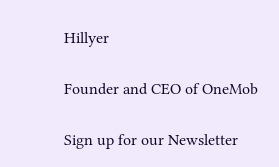Hillyer

Founder and CEO of OneMob

Sign up for our Newsletter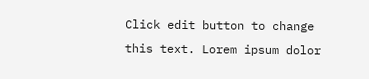Click edit button to change this text. Lorem ipsum dolor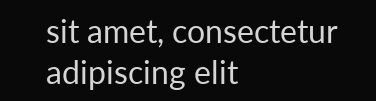sit amet, consectetur adipiscing elit